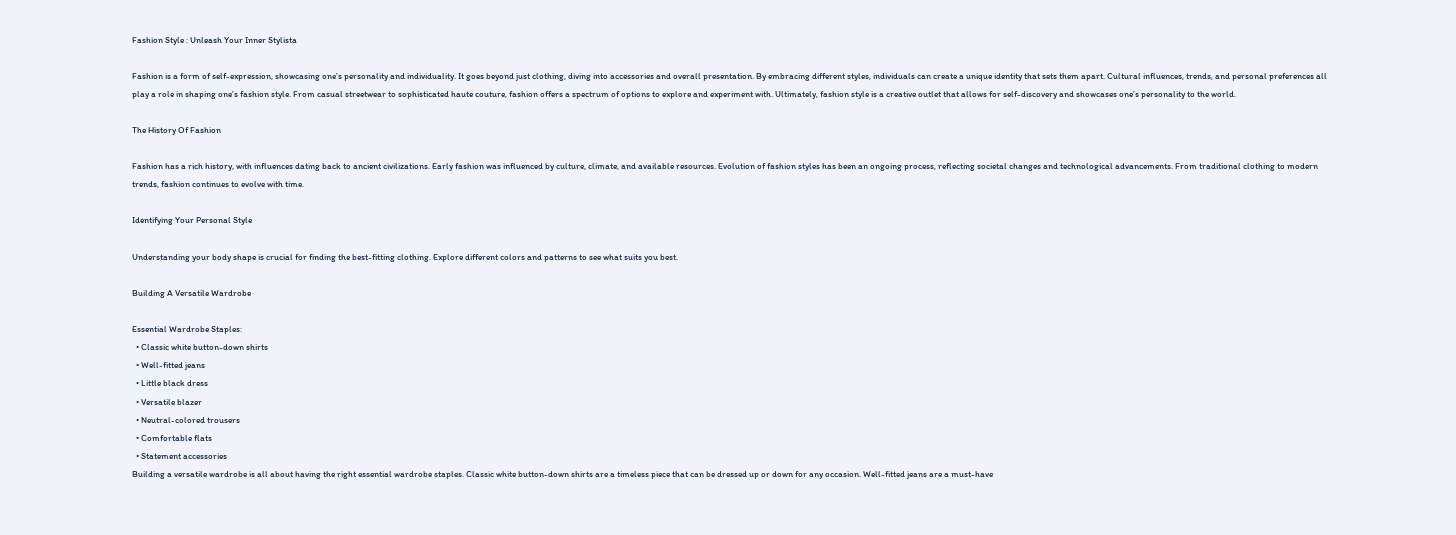Fashion Style : Unleash Your Inner Stylista

Fashion is a form of self-expression, showcasing one’s personality and individuality. It goes beyond just clothing, diving into accessories and overall presentation. By embracing different styles, individuals can create a unique identity that sets them apart. Cultural influences, trends, and personal preferences all play a role in shaping one’s fashion style. From casual streetwear to sophisticated haute couture, fashion offers a spectrum of options to explore and experiment with. Ultimately, fashion style is a creative outlet that allows for self-discovery and showcases one’s personality to the world.

The History Of Fashion

Fashion has a rich history, with influences dating back to ancient civilizations. Early fashion was influenced by culture, climate, and available resources. Evolution of fashion styles has been an ongoing process, reflecting societal changes and technological advancements. From traditional clothing to modern trends, fashion continues to evolve with time.

Identifying Your Personal Style

Understanding your body shape is crucial for finding the best-fitting clothing. Explore different colors and patterns to see what suits you best.

Building A Versatile Wardrobe

Essential Wardrobe Staples:
  • Classic white button-down shirts
  • Well-fitted jeans
  • Little black dress
  • Versatile blazer
  • Neutral-colored trousers
  • Comfortable flats
  • Statement accessories
Building a versatile wardrobe is all about having the right essential wardrobe staples. Classic white button-down shirts are a timeless piece that can be dressed up or down for any occasion. Well-fitted jeans are a must-have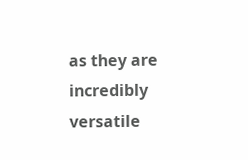as they are incredibly versatile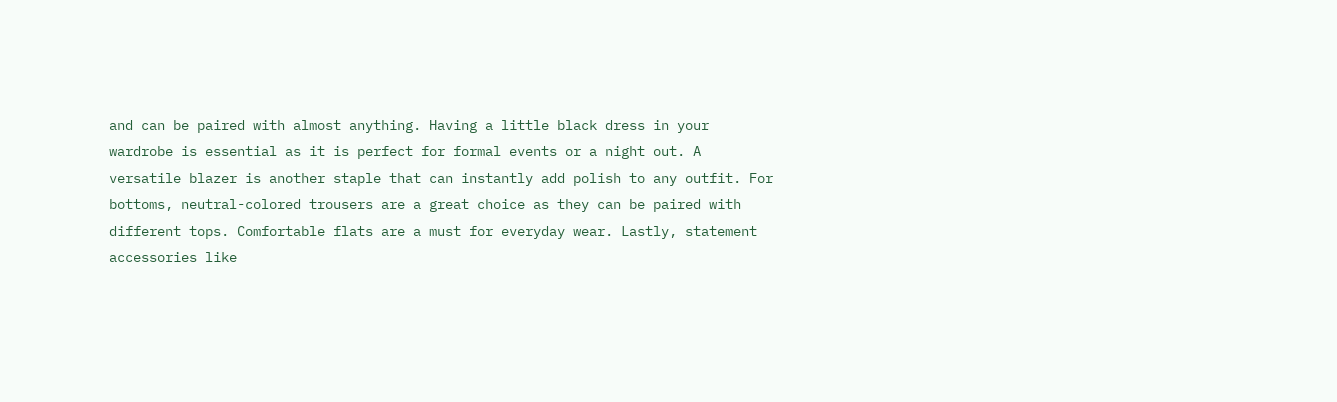and can be paired with almost anything. Having a little black dress in your wardrobe is essential as it is perfect for formal events or a night out. A versatile blazer is another staple that can instantly add polish to any outfit. For bottoms, neutral-colored trousers are a great choice as they can be paired with different tops. Comfortable flats are a must for everyday wear. Lastly, statement accessories like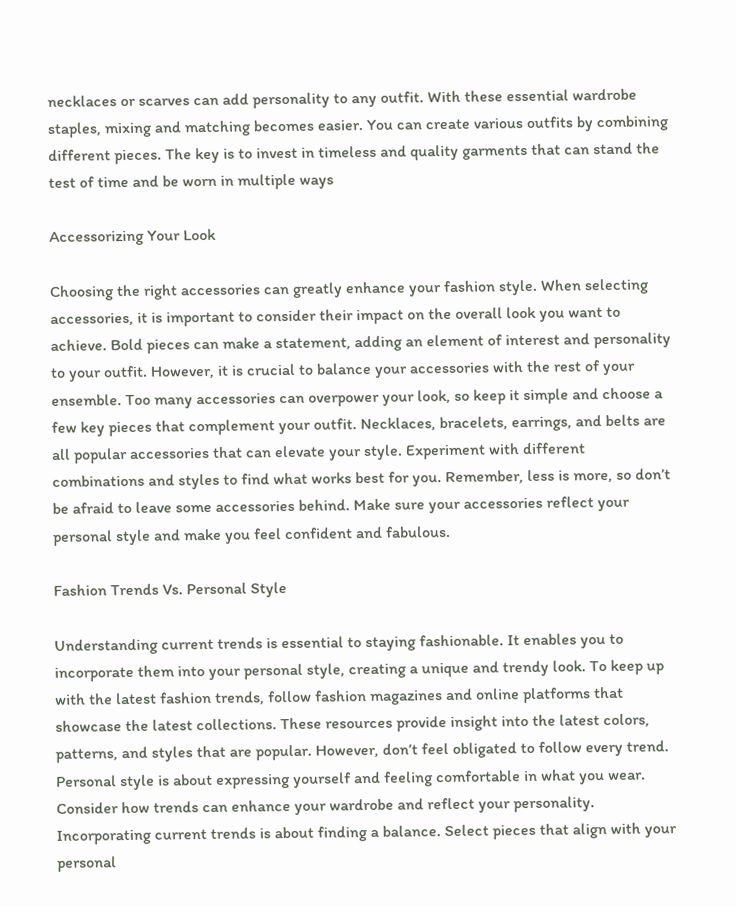necklaces or scarves can add personality to any outfit. With these essential wardrobe staples, mixing and matching becomes easier. You can create various outfits by combining different pieces. The key is to invest in timeless and quality garments that can stand the test of time and be worn in multiple ways

Accessorizing Your Look

Choosing the right accessories can greatly enhance your fashion style. When selecting accessories, it is important to consider their impact on the overall look you want to achieve. Bold pieces can make a statement, adding an element of interest and personality to your outfit. However, it is crucial to balance your accessories with the rest of your ensemble. Too many accessories can overpower your look, so keep it simple and choose a few key pieces that complement your outfit. Necklaces, bracelets, earrings, and belts are all popular accessories that can elevate your style. Experiment with different combinations and styles to find what works best for you. Remember, less is more, so don’t be afraid to leave some accessories behind. Make sure your accessories reflect your personal style and make you feel confident and fabulous.

Fashion Trends Vs. Personal Style

Understanding current trends is essential to staying fashionable. It enables you to incorporate them into your personal style, creating a unique and trendy look. To keep up with the latest fashion trends, follow fashion magazines and online platforms that showcase the latest collections. These resources provide insight into the latest colors, patterns, and styles that are popular. However, don’t feel obligated to follow every trend. Personal style is about expressing yourself and feeling comfortable in what you wear. Consider how trends can enhance your wardrobe and reflect your personality. Incorporating current trends is about finding a balance. Select pieces that align with your personal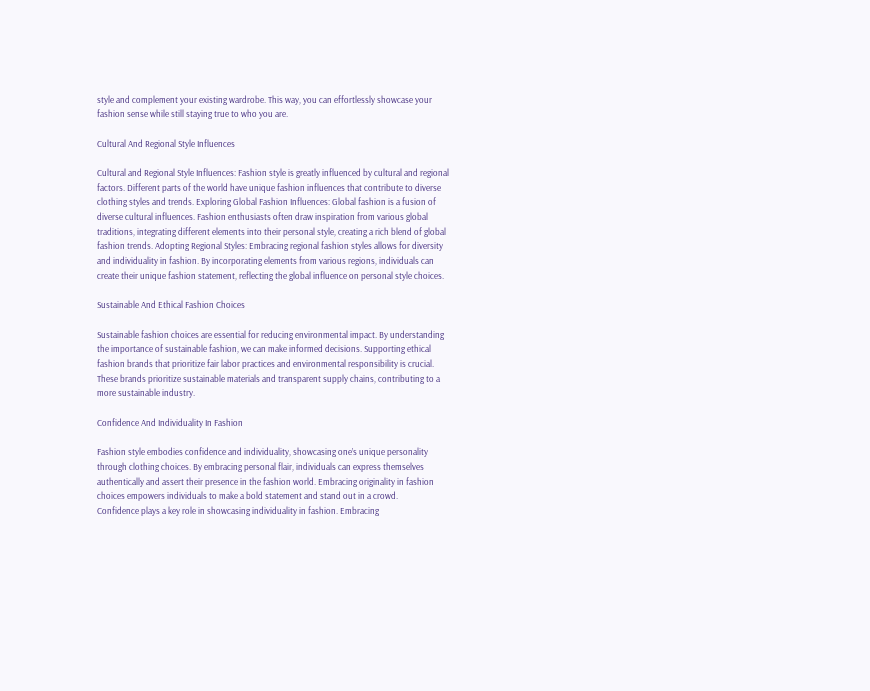style and complement your existing wardrobe. This way, you can effortlessly showcase your fashion sense while still staying true to who you are.

Cultural And Regional Style Influences

Cultural and Regional Style Influences: Fashion style is greatly influenced by cultural and regional factors. Different parts of the world have unique fashion influences that contribute to diverse clothing styles and trends. Exploring Global Fashion Influences: Global fashion is a fusion of diverse cultural influences. Fashion enthusiasts often draw inspiration from various global traditions, integrating different elements into their personal style, creating a rich blend of global fashion trends. Adopting Regional Styles: Embracing regional fashion styles allows for diversity and individuality in fashion. By incorporating elements from various regions, individuals can create their unique fashion statement, reflecting the global influence on personal style choices.

Sustainable And Ethical Fashion Choices

Sustainable fashion choices are essential for reducing environmental impact. By understanding the importance of sustainable fashion, we can make informed decisions. Supporting ethical fashion brands that prioritize fair labor practices and environmental responsibility is crucial. These brands prioritize sustainable materials and transparent supply chains, contributing to a more sustainable industry.

Confidence And Individuality In Fashion

Fashion style embodies confidence and individuality, showcasing one’s unique personality through clothing choices. By embracing personal flair, individuals can express themselves authentically and assert their presence in the fashion world. Embracing originality in fashion choices empowers individuals to make a bold statement and stand out in a crowd.
Confidence plays a key role in showcasing individuality in fashion. Embracing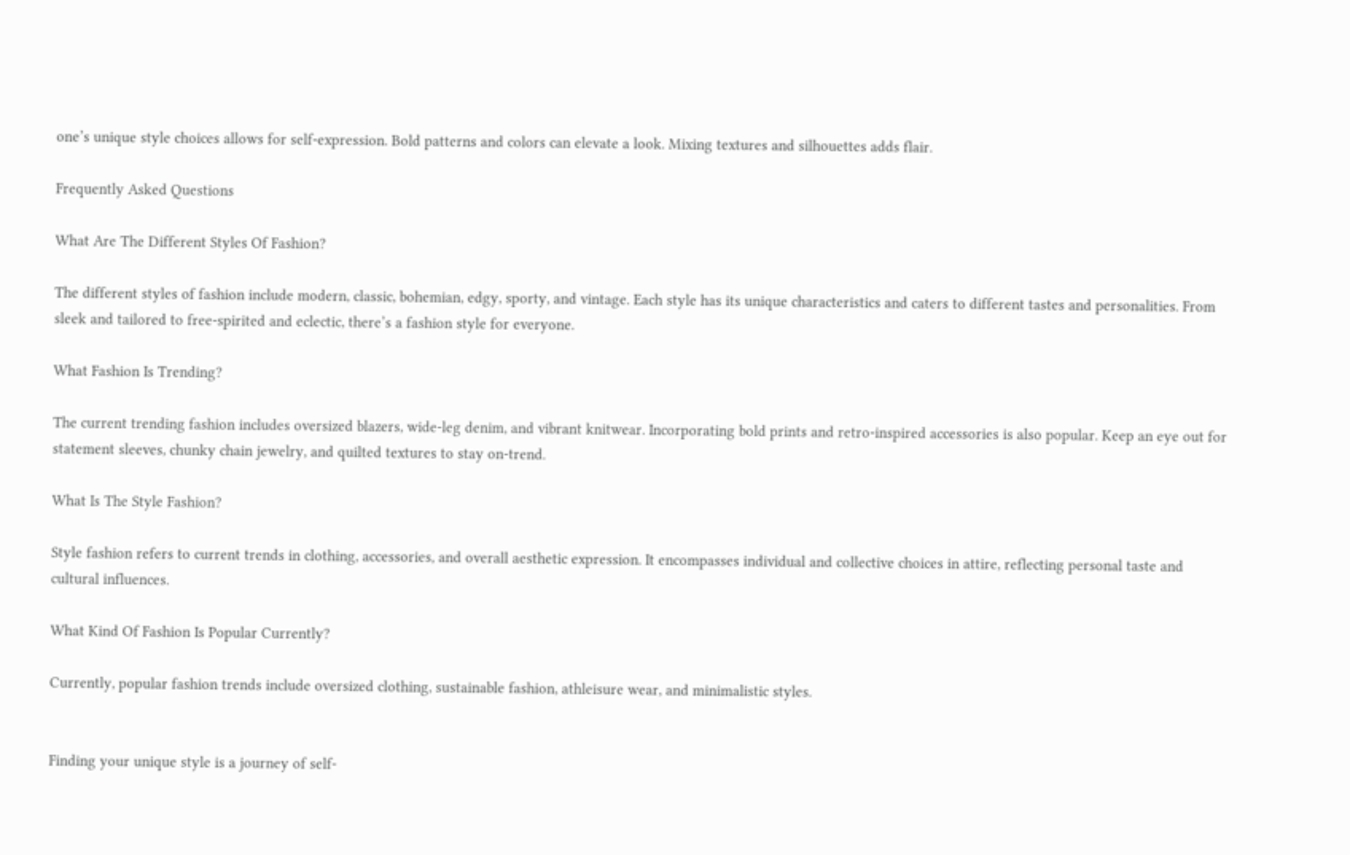one’s unique style choices allows for self-expression. Bold patterns and colors can elevate a look. Mixing textures and silhouettes adds flair.

Frequently Asked Questions

What Are The Different Styles Of Fashion?

The different styles of fashion include modern, classic, bohemian, edgy, sporty, and vintage. Each style has its unique characteristics and caters to different tastes and personalities. From sleek and tailored to free-spirited and eclectic, there’s a fashion style for everyone.

What Fashion Is Trending?

The current trending fashion includes oversized blazers, wide-leg denim, and vibrant knitwear. Incorporating bold prints and retro-inspired accessories is also popular. Keep an eye out for statement sleeves, chunky chain jewelry, and quilted textures to stay on-trend.

What Is The Style Fashion?

Style fashion refers to current trends in clothing, accessories, and overall aesthetic expression. It encompasses individual and collective choices in attire, reflecting personal taste and cultural influences.

What Kind Of Fashion Is Popular Currently?

Currently, popular fashion trends include oversized clothing, sustainable fashion, athleisure wear, and minimalistic styles.


Finding your unique style is a journey of self-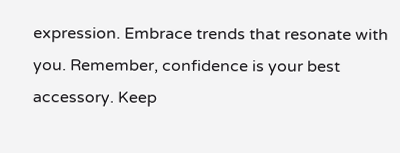expression. Embrace trends that resonate with you. Remember, confidence is your best accessory. Keep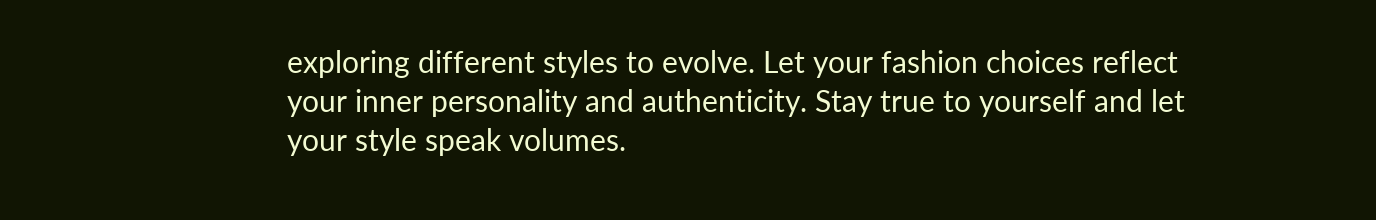exploring different styles to evolve. Let your fashion choices reflect your inner personality and authenticity. Stay true to yourself and let your style speak volumes.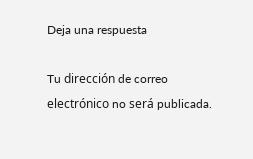Deja una respuesta

Tu dirección de correo electrónico no será publicada.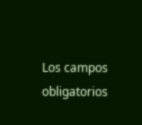Los campos obligatorios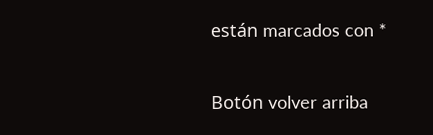están marcados con *

Botón volver arriba